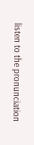listen to the pronunciation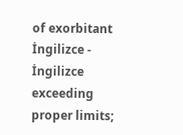of exorbitant
İngilizce - İngilizce
exceeding proper limits;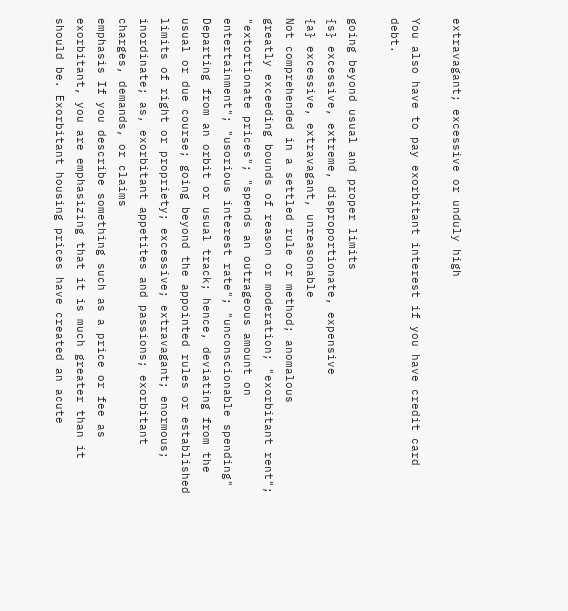extravagant; excessive or unduly high

You also have to pay exorbitant interest if you have credit card debt.

going beyond usual and proper limits
{s} excessive, extreme, disproportionate, expensive
{a} excessive, extravagant, unreasonable
Not comprehended in a settled rule or method; anomalous
greatly exceeding bounds of reason or moderation; "exorbitant rent"; "extortionate prices"; "spends an outrageous amount on entertainment"; "usorious interest rate"; "unconscionable spending"
Departing from an orbit or usual track; hence, deviating from the usual or due course; going beyond the appointed rules or established limits of right or propriety; excessive; extravagant; enormous; inordinate; as, exorbitant appetites and passions; exorbitant charges, demands, or claims
emphasis If you describe something such as a price or fee as exorbitant, you are emphasizing that it is much greater than it should be. Exorbitant housing prices have created an acute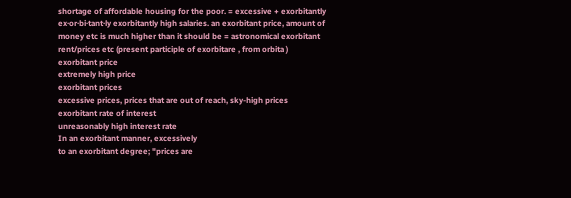shortage of affordable housing for the poor. = excessive + exorbitantly ex·or·bi·tant·ly exorbitantly high salaries. an exorbitant price, amount of money etc is much higher than it should be = astronomical exorbitant rent/prices etc (present participle of exorbitare , from orbita )
exorbitant price
extremely high price
exorbitant prices
excessive prices, prices that are out of reach, sky-high prices
exorbitant rate of interest
unreasonably high interest rate
In an exorbitant manner, excessively
to an exorbitant degree; "prices are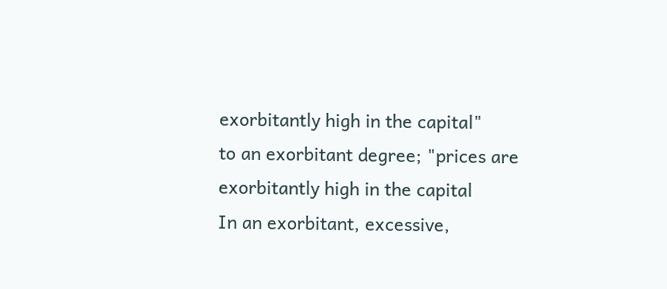exorbitantly high in the capital"
to an exorbitant degree; "prices are exorbitantly high in the capital
In an exorbitant, excessive,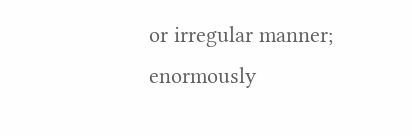or irregular manner; enormously